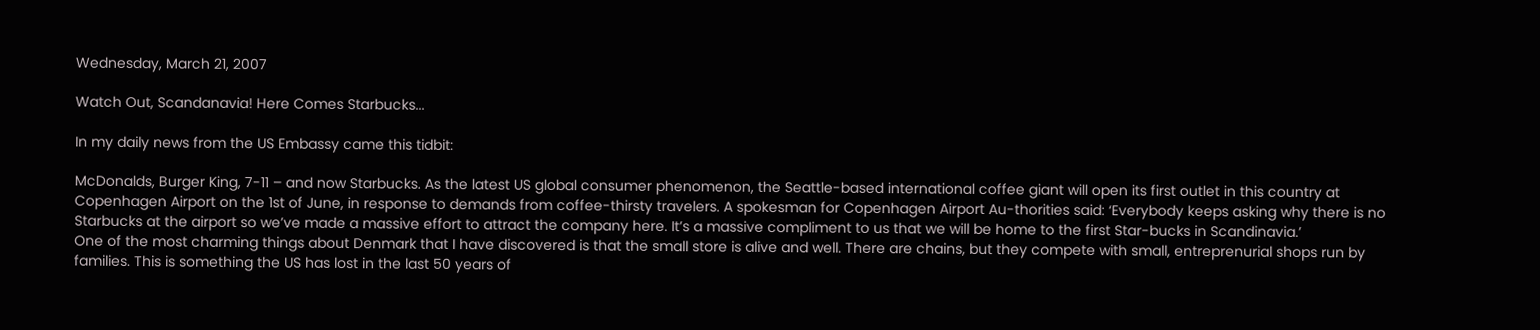Wednesday, March 21, 2007

Watch Out, Scandanavia! Here Comes Starbucks...

In my daily news from the US Embassy came this tidbit:

McDonalds, Burger King, 7-11 – and now Starbucks. As the latest US global consumer phenomenon, the Seattle-based international coffee giant will open its first outlet in this country at Copenhagen Airport on the 1st of June, in response to demands from coffee-thirsty travelers. A spokesman for Copenhagen Airport Au-thorities said: ‘Everybody keeps asking why there is no Starbucks at the airport so we’ve made a massive effort to attract the company here. It’s a massive compliment to us that we will be home to the first Star-bucks in Scandinavia.’
One of the most charming things about Denmark that I have discovered is that the small store is alive and well. There are chains, but they compete with small, entreprenurial shops run by families. This is something the US has lost in the last 50 years of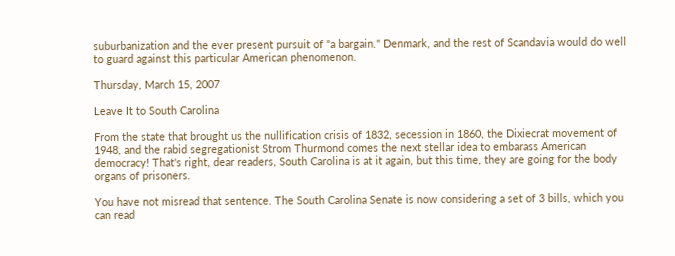suburbanization and the ever present pursuit of "a bargain." Denmark, and the rest of Scandavia would do well to guard against this particular American phenomenon.

Thursday, March 15, 2007

Leave It to South Carolina

From the state that brought us the nullification crisis of 1832, secession in 1860, the Dixiecrat movement of 1948, and the rabid segregationist Strom Thurmond comes the next stellar idea to embarass American democracy! That's right, dear readers, South Carolina is at it again, but this time, they are going for the body organs of prisoners.

You have not misread that sentence. The South Carolina Senate is now considering a set of 3 bills, which you can read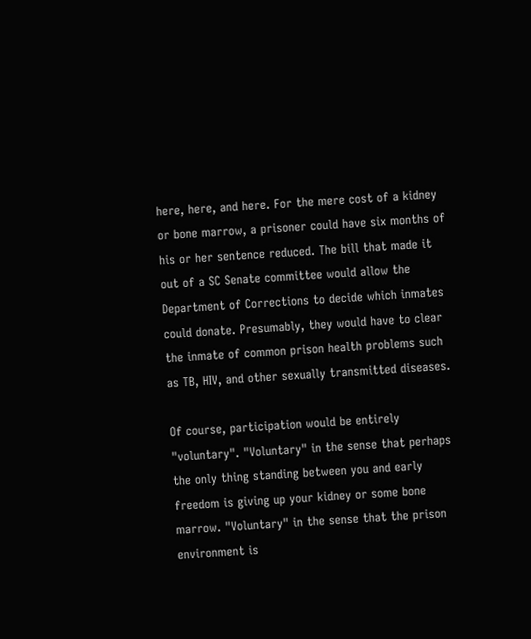here, here, and here. For the mere cost of a kidney or bone marrow, a prisoner could have six months of his or her sentence reduced. The bill that made it out of a SC Senate committee would allow the Department of Corrections to decide which inmates could donate. Presumably, they would have to clear the inmate of common prison health problems such as TB, HIV, and other sexually transmitted diseases.

Of course, participation would be entirely "voluntary". "Voluntary" in the sense that perhaps the only thing standing between you and early freedom is giving up your kidney or some bone marrow. "Voluntary" in the sense that the prison environment is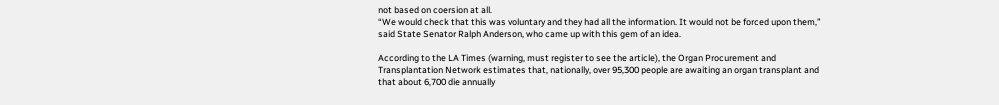not based on coersion at all.
“We would check that this was voluntary and they had all the information. It would not be forced upon them,” said State Senator Ralph Anderson, who came up with this gem of an idea.

According to the LA Times (warning, must register to see the article), the Organ Procurement and Transplantation Network estimates that, nationally, over 95,300 people are awaiting an organ transplant and that about 6,700 die annually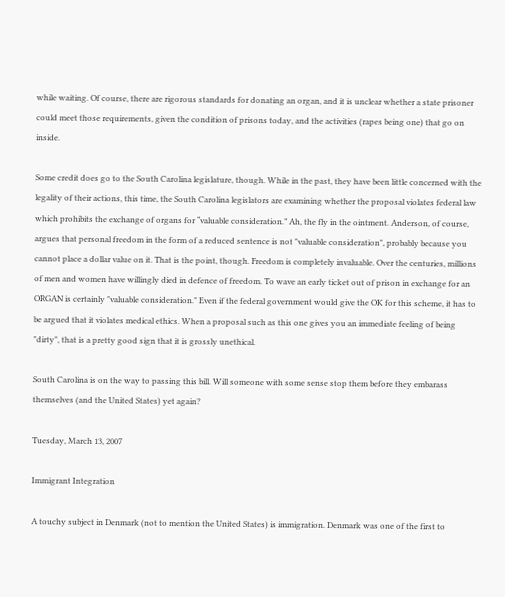while waiting. Of course, there are rigorous standards for donating an organ, and it is unclear whether a state prisoner could meet those requirements, given the condition of prisons today, and the activities (rapes being one) that go on inside.

Some credit does go to the South Carolina legislature, though. While in the past, they have been little concerned with the legality of their actions, this time, the South Carolina legislators are examining whether the proposal violates federal law which prohibits the exchange of organs for “valuable consideration.” Ah, the fly in the ointment. Anderson, of course, argues that personal freedom in the form of a reduced sentence is not "valuable consideration", probably because you cannot place a dollar value on it. That is the point, though. Freedom is completely invaluable. Over the centuries, millions of men and women have willingly died in defence of freedom. To wave an early ticket out of prison in exchange for an ORGAN is certainly "valuable consideration." Even if the federal government would give the OK for this scheme, it has to be argued that it violates medical ethics. When a proposal such as this one gives you an immediate feeling of being "dirty", that is a pretty good sign that it is grossly unethical.

South Carolina is on the way to passing this bill. Will someone with some sense stop them before they embarass themselves (and the United States) yet again?

Tuesday, March 13, 2007

Immigrant Integration

A touchy subject in Denmark (not to mention the United States) is immigration. Denmark was one of the first to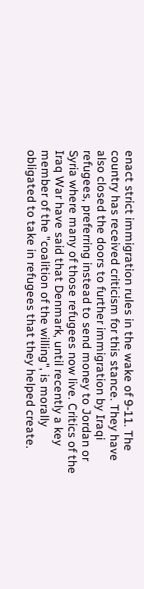enact strict immigration rules in the wake of 9-11. The country has received criticism for this stance. They have also closed the doors to further immigration by Iraqi refugees, preferring instead to send money to Jordan or Syria where many of those refugees now live. Critics of the Iraq War have said that Denmark, until recently a key member of the "coalition of the willing", is morally obligated to take in refugees that they helped create.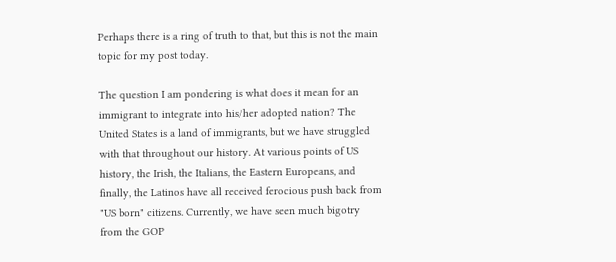Perhaps there is a ring of truth to that, but this is not the main topic for my post today.

The question I am pondering is what does it mean for an immigrant to integrate into his/her adopted nation? The United States is a land of immigrants, but we have struggled with that throughout our history. At various points of US history, the Irish, the Italians, the Eastern Europeans, and finally, the Latinos have all received ferocious push back from "US born" citizens. Currently, we have seen much bigotry from the GOP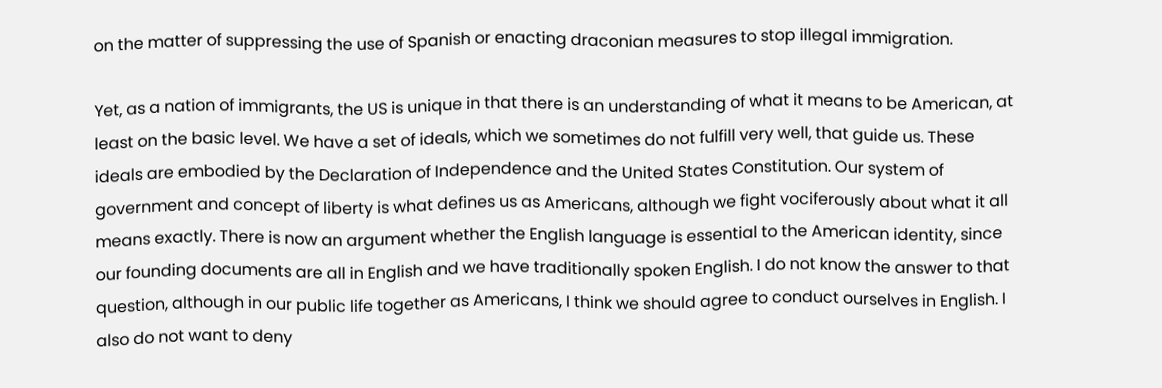on the matter of suppressing the use of Spanish or enacting draconian measures to stop illegal immigration.

Yet, as a nation of immigrants, the US is unique in that there is an understanding of what it means to be American, at least on the basic level. We have a set of ideals, which we sometimes do not fulfill very well, that guide us. These ideals are embodied by the Declaration of Independence and the United States Constitution. Our system of government and concept of liberty is what defines us as Americans, although we fight vociferously about what it all means exactly. There is now an argument whether the English language is essential to the American identity, since our founding documents are all in English and we have traditionally spoken English. I do not know the answer to that question, although in our public life together as Americans, I think we should agree to conduct ourselves in English. I also do not want to deny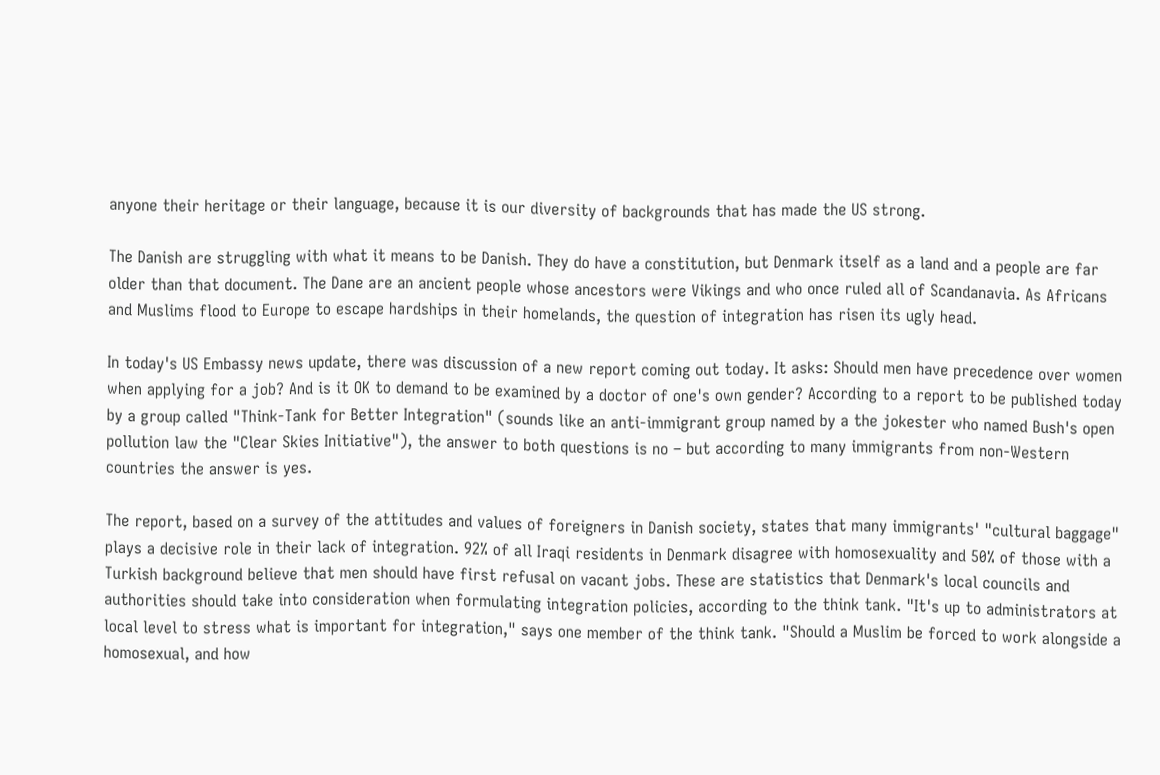anyone their heritage or their language, because it is our diversity of backgrounds that has made the US strong.

The Danish are struggling with what it means to be Danish. They do have a constitution, but Denmark itself as a land and a people are far older than that document. The Dane are an ancient people whose ancestors were Vikings and who once ruled all of Scandanavia. As Africans and Muslims flood to Europe to escape hardships in their homelands, the question of integration has risen its ugly head.

In today's US Embassy news update, there was discussion of a new report coming out today. It asks: Should men have precedence over women when applying for a job? And is it OK to demand to be examined by a doctor of one's own gender? According to a report to be published today by a group called "Think-Tank for Better Integration" (sounds like an anti-immigrant group named by a the jokester who named Bush's open pollution law the "Clear Skies Initiative"), the answer to both questions is no – but according to many immigrants from non-Western countries the answer is yes.

The report, based on a survey of the attitudes and values of foreigners in Danish society, states that many immigrants' "cultural baggage" plays a decisive role in their lack of integration. 92% of all Iraqi residents in Denmark disagree with homosexuality and 50% of those with a Turkish background believe that men should have first refusal on vacant jobs. These are statistics that Denmark's local councils and authorities should take into consideration when formulating integration policies, according to the think tank. "It's up to administrators at local level to stress what is important for integration," says one member of the think tank. "Should a Muslim be forced to work alongside a homosexual, and how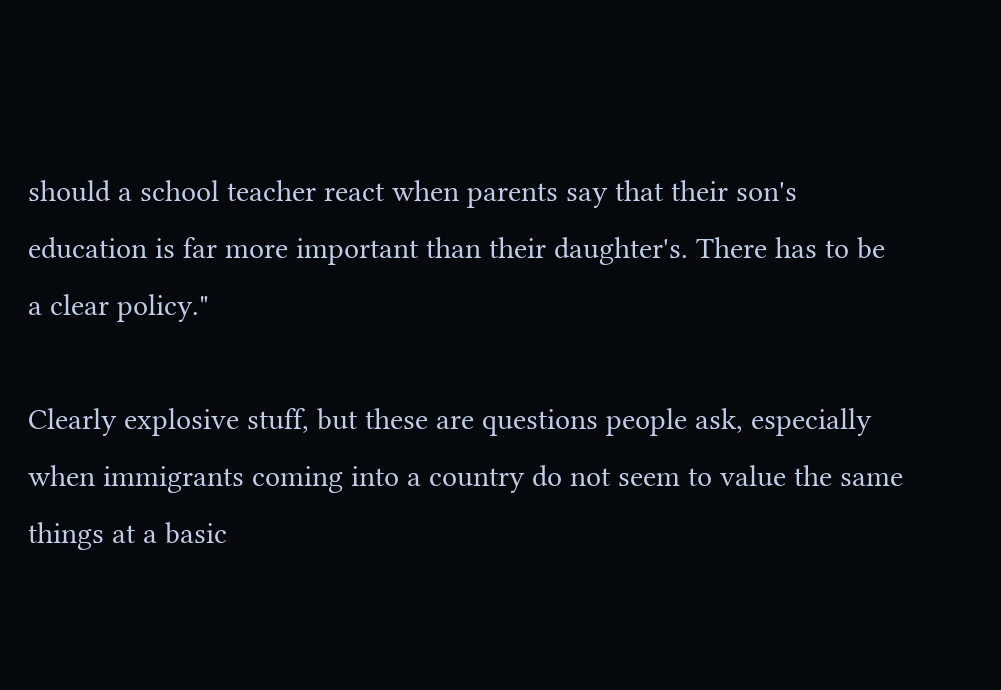should a school teacher react when parents say that their son's education is far more important than their daughter's. There has to be a clear policy."

Clearly explosive stuff, but these are questions people ask, especially when immigrants coming into a country do not seem to value the same things at a basic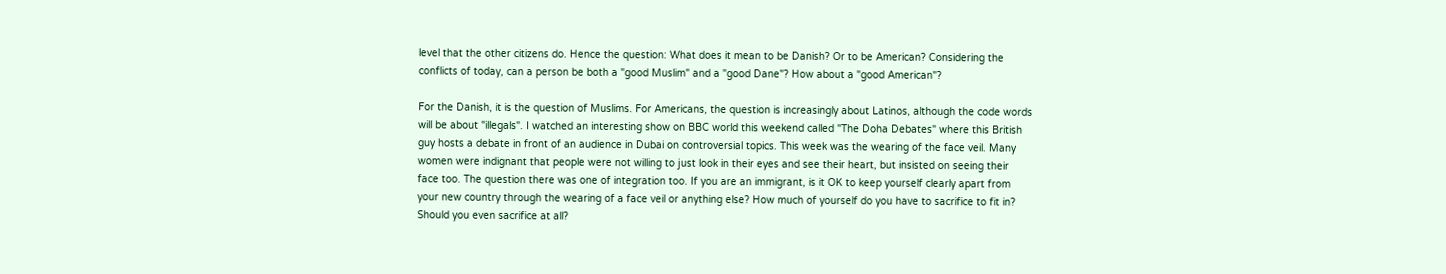level that the other citizens do. Hence the question: What does it mean to be Danish? Or to be American? Considering the conflicts of today, can a person be both a "good Muslim" and a "good Dane"? How about a "good American"?

For the Danish, it is the question of Muslims. For Americans, the question is increasingly about Latinos, although the code words will be about "illegals". I watched an interesting show on BBC world this weekend called "The Doha Debates" where this British guy hosts a debate in front of an audience in Dubai on controversial topics. This week was the wearing of the face veil. Many women were indignant that people were not willing to just look in their eyes and see their heart, but insisted on seeing their face too. The question there was one of integration too. If you are an immigrant, is it OK to keep yourself clearly apart from your new country through the wearing of a face veil or anything else? How much of yourself do you have to sacrifice to fit in? Should you even sacrifice at all?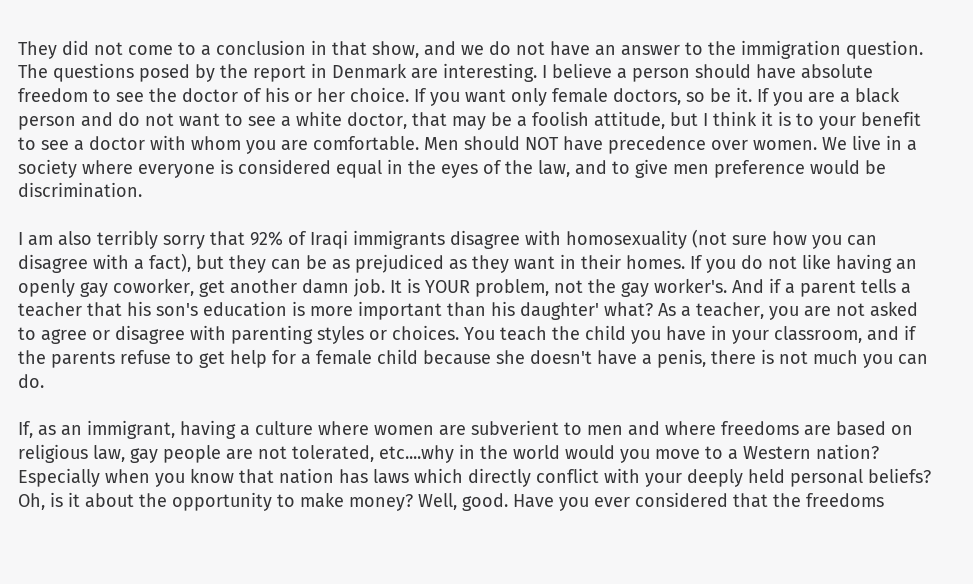They did not come to a conclusion in that show, and we do not have an answer to the immigration question. The questions posed by the report in Denmark are interesting. I believe a person should have absolute freedom to see the doctor of his or her choice. If you want only female doctors, so be it. If you are a black person and do not want to see a white doctor, that may be a foolish attitude, but I think it is to your benefit to see a doctor with whom you are comfortable. Men should NOT have precedence over women. We live in a society where everyone is considered equal in the eyes of the law, and to give men preference would be discrimination.

I am also terribly sorry that 92% of Iraqi immigrants disagree with homosexuality (not sure how you can disagree with a fact), but they can be as prejudiced as they want in their homes. If you do not like having an openly gay coworker, get another damn job. It is YOUR problem, not the gay worker's. And if a parent tells a teacher that his son's education is more important than his daughter' what? As a teacher, you are not asked to agree or disagree with parenting styles or choices. You teach the child you have in your classroom, and if the parents refuse to get help for a female child because she doesn't have a penis, there is not much you can do.

If, as an immigrant, having a culture where women are subverient to men and where freedoms are based on religious law, gay people are not tolerated, etc....why in the world would you move to a Western nation? Especially when you know that nation has laws which directly conflict with your deeply held personal beliefs? Oh, is it about the opportunity to make money? Well, good. Have you ever considered that the freedoms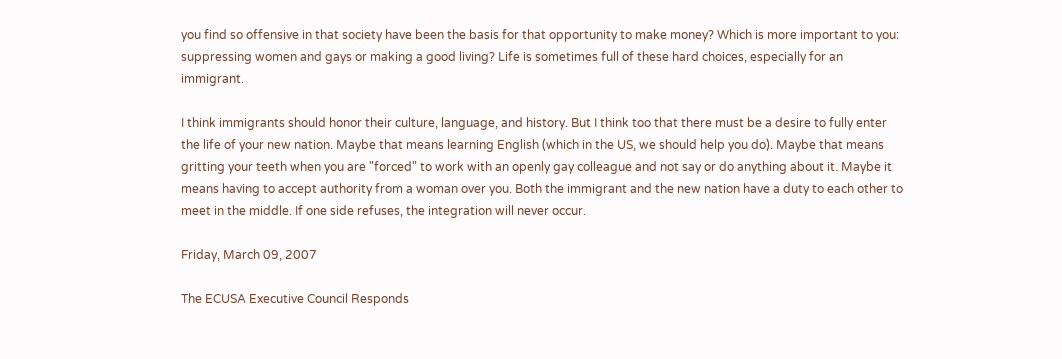you find so offensive in that society have been the basis for that opportunity to make money? Which is more important to you: suppressing women and gays or making a good living? Life is sometimes full of these hard choices, especially for an immigrant.

I think immigrants should honor their culture, language, and history. But I think too that there must be a desire to fully enter the life of your new nation. Maybe that means learning English (which in the US, we should help you do). Maybe that means gritting your teeth when you are "forced" to work with an openly gay colleague and not say or do anything about it. Maybe it means having to accept authority from a woman over you. Both the immigrant and the new nation have a duty to each other to meet in the middle. If one side refuses, the integration will never occur.

Friday, March 09, 2007

The ECUSA Executive Council Responds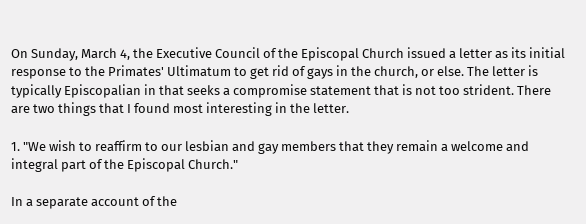On Sunday, March 4, the Executive Council of the Episcopal Church issued a letter as its initial response to the Primates' Ultimatum to get rid of gays in the church, or else. The letter is typically Episcopalian in that seeks a compromise statement that is not too strident. There are two things that I found most interesting in the letter.

1. "We wish to reaffirm to our lesbian and gay members that they remain a welcome and integral part of the Episcopal Church."

In a separate account of the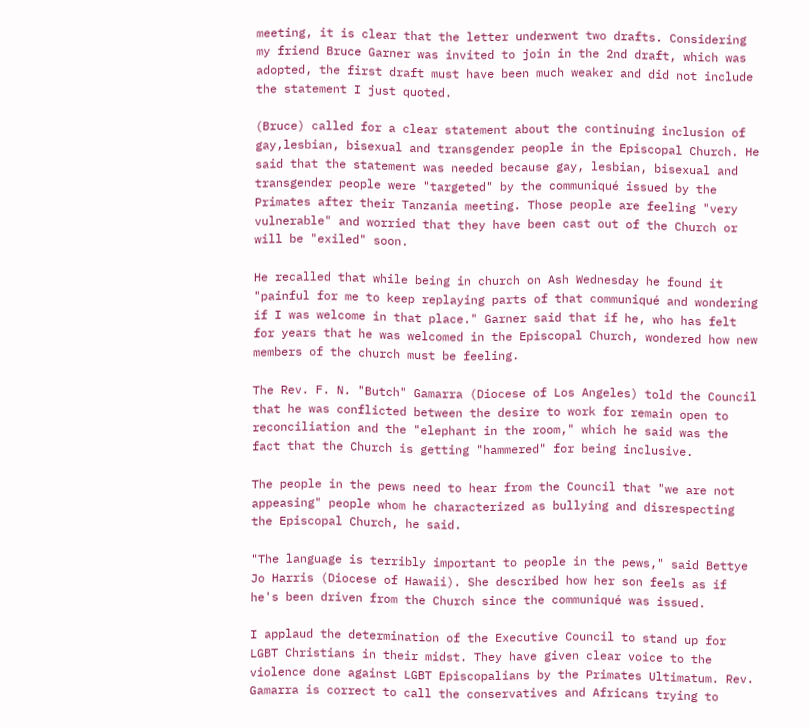meeting, it is clear that the letter underwent two drafts. Considering my friend Bruce Garner was invited to join in the 2nd draft, which was adopted, the first draft must have been much weaker and did not include the statement I just quoted.

(Bruce) called for a clear statement about the continuing inclusion of gay,lesbian, bisexual and transgender people in the Episcopal Church. He said that the statement was needed because gay, lesbian, bisexual and transgender people were "targeted" by the communiqué issued by the Primates after their Tanzania meeting. Those people are feeling "very vulnerable" and worried that they have been cast out of the Church or will be "exiled" soon.

He recalled that while being in church on Ash Wednesday he found it "painful for me to keep replaying parts of that communiqué and wondering if I was welcome in that place." Garner said that if he, who has felt for years that he was welcomed in the Episcopal Church, wondered how new members of the church must be feeling.

The Rev. F. N. "Butch" Gamarra (Diocese of Los Angeles) told the Council that he was conflicted between the desire to work for remain open to reconciliation and the "elephant in the room," which he said was the fact that the Church is getting "hammered" for being inclusive.

The people in the pews need to hear from the Council that "we are not appeasing" people whom he characterized as bullying and disrespecting the Episcopal Church, he said.

"The language is terribly important to people in the pews," said Bettye Jo Harris (Diocese of Hawaii). She described how her son feels as if he's been driven from the Church since the communiqué was issued.

I applaud the determination of the Executive Council to stand up for LGBT Christians in their midst. They have given clear voice to the violence done against LGBT Episcopalians by the Primates Ultimatum. Rev. Gamarra is correct to call the conservatives and Africans trying to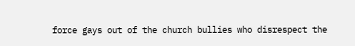force gays out of the church bullies who disrespect the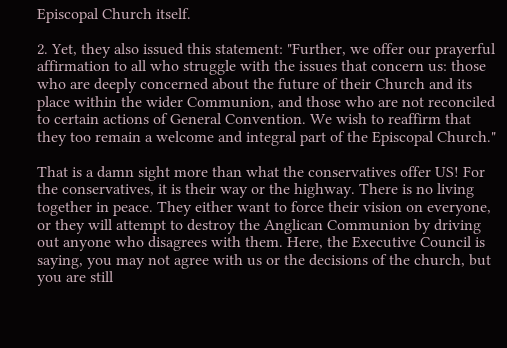Episcopal Church itself.

2. Yet, they also issued this statement: "Further, we offer our prayerful affirmation to all who struggle with the issues that concern us: those who are deeply concerned about the future of their Church and its place within the wider Communion, and those who are not reconciled to certain actions of General Convention. We wish to reaffirm that they too remain a welcome and integral part of the Episcopal Church."

That is a damn sight more than what the conservatives offer US! For the conservatives, it is their way or the highway. There is no living together in peace. They either want to force their vision on everyone, or they will attempt to destroy the Anglican Communion by driving out anyone who disagrees with them. Here, the Executive Council is saying, you may not agree with us or the decisions of the church, but you are still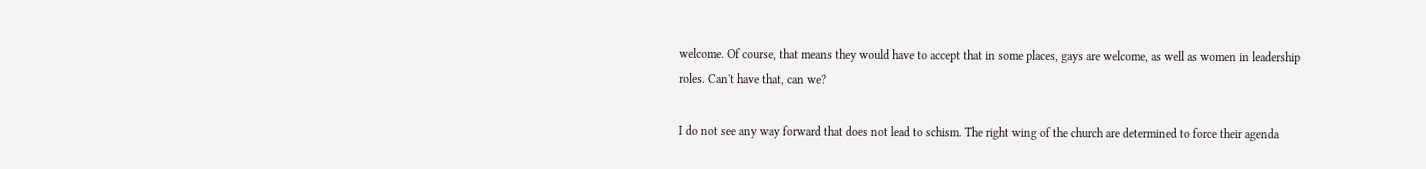welcome. Of course, that means they would have to accept that in some places, gays are welcome, as well as women in leadership roles. Can't have that, can we?

I do not see any way forward that does not lead to schism. The right wing of the church are determined to force their agenda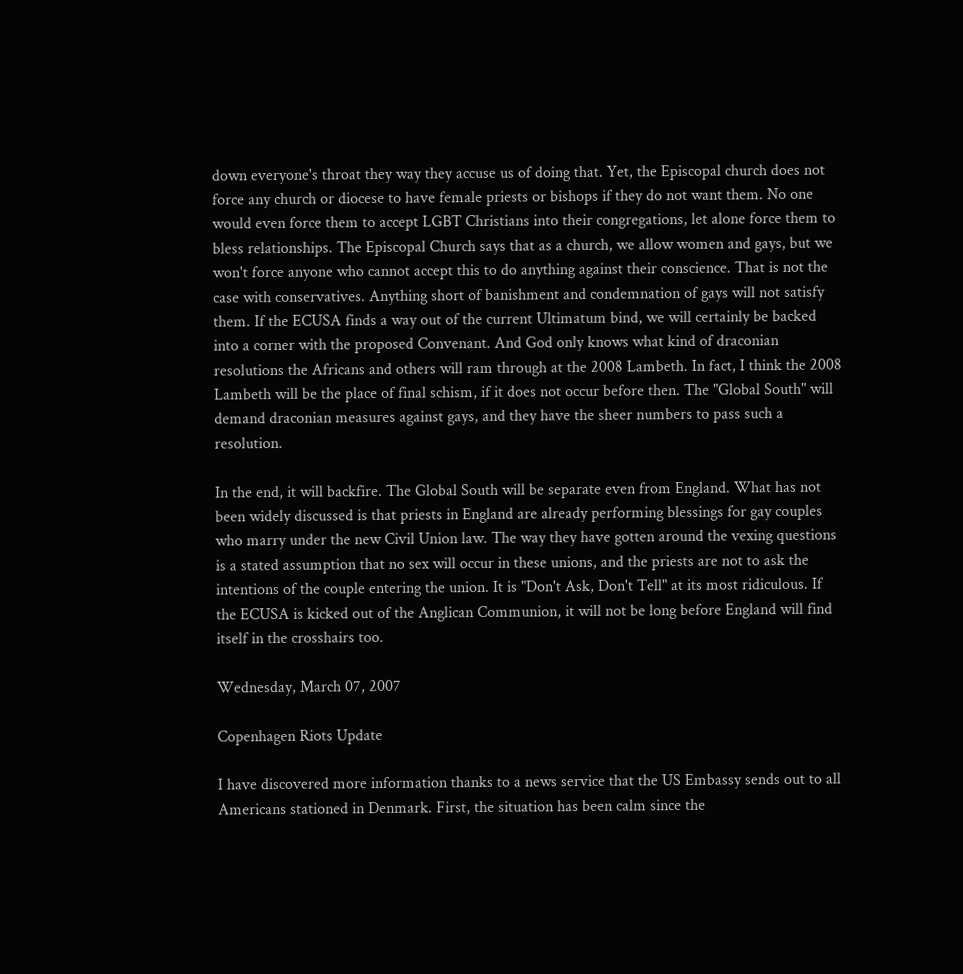down everyone's throat they way they accuse us of doing that. Yet, the Episcopal church does not force any church or diocese to have female priests or bishops if they do not want them. No one would even force them to accept LGBT Christians into their congregations, let alone force them to bless relationships. The Episcopal Church says that as a church, we allow women and gays, but we won't force anyone who cannot accept this to do anything against their conscience. That is not the case with conservatives. Anything short of banishment and condemnation of gays will not satisfy them. If the ECUSA finds a way out of the current Ultimatum bind, we will certainly be backed into a corner with the proposed Convenant. And God only knows what kind of draconian resolutions the Africans and others will ram through at the 2008 Lambeth. In fact, I think the 2008 Lambeth will be the place of final schism, if it does not occur before then. The "Global South" will demand draconian measures against gays, and they have the sheer numbers to pass such a resolution.

In the end, it will backfire. The Global South will be separate even from England. What has not been widely discussed is that priests in England are already performing blessings for gay couples who marry under the new Civil Union law. The way they have gotten around the vexing questions is a stated assumption that no sex will occur in these unions, and the priests are not to ask the intentions of the couple entering the union. It is "Don't Ask, Don't Tell" at its most ridiculous. If the ECUSA is kicked out of the Anglican Communion, it will not be long before England will find itself in the crosshairs too.

Wednesday, March 07, 2007

Copenhagen Riots Update

I have discovered more information thanks to a news service that the US Embassy sends out to all Americans stationed in Denmark. First, the situation has been calm since the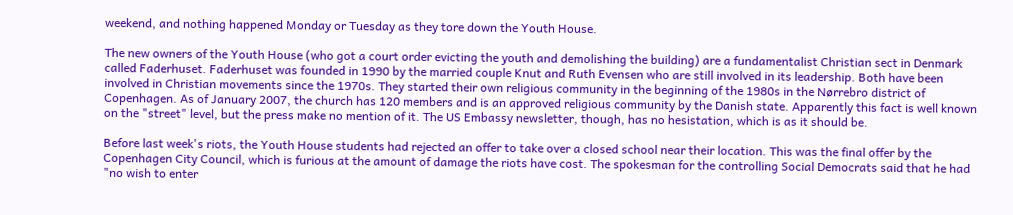weekend, and nothing happened Monday or Tuesday as they tore down the Youth House.

The new owners of the Youth House (who got a court order evicting the youth and demolishing the building) are a fundamentalist Christian sect in Denmark called Faderhuset. Faderhuset was founded in 1990 by the married couple Knut and Ruth Evensen who are still involved in its leadership. Both have been involved in Christian movements since the 1970s. They started their own religious community in the beginning of the 1980s in the Nørrebro district of Copenhagen. As of January 2007, the church has 120 members and is an approved religious community by the Danish state. Apparently this fact is well known on the "street" level, but the press make no mention of it. The US Embassy newsletter, though, has no hesistation, which is as it should be.

Before last week's riots, the Youth House students had rejected an offer to take over a closed school near their location. This was the final offer by the Copenhagen City Council, which is furious at the amount of damage the riots have cost. The spokesman for the controlling Social Democrats said that he had "no wish to enter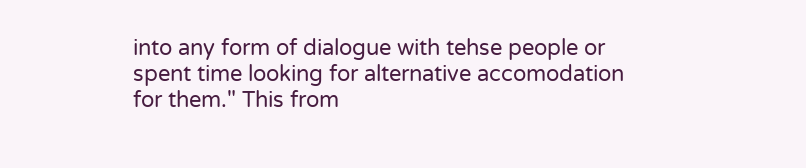into any form of dialogue with tehse people or spent time looking for alternative accomodation for them." This from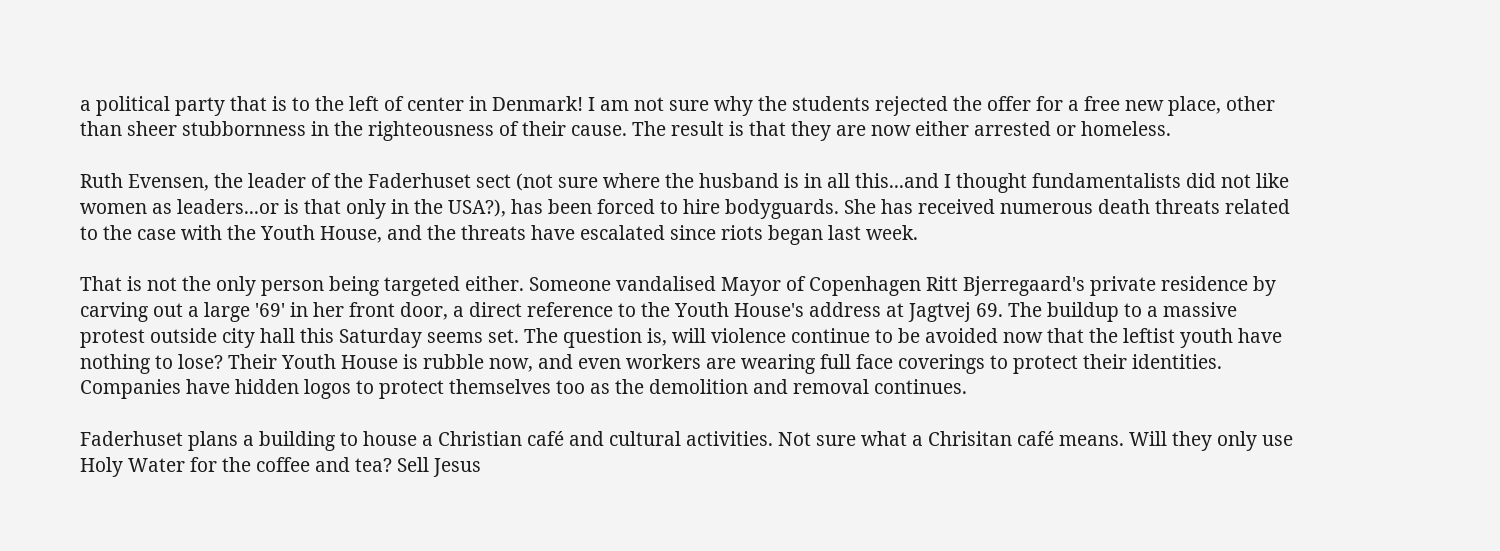a political party that is to the left of center in Denmark! I am not sure why the students rejected the offer for a free new place, other than sheer stubbornness in the righteousness of their cause. The result is that they are now either arrested or homeless.

Ruth Evensen, the leader of the Faderhuset sect (not sure where the husband is in all this...and I thought fundamentalists did not like women as leaders...or is that only in the USA?), has been forced to hire bodyguards. She has received numerous death threats related to the case with the Youth House, and the threats have escalated since riots began last week.

That is not the only person being targeted either. Someone vandalised Mayor of Copenhagen Ritt Bjerregaard's private residence by carving out a large '69' in her front door, a direct reference to the Youth House's address at Jagtvej 69. The buildup to a massive protest outside city hall this Saturday seems set. The question is, will violence continue to be avoided now that the leftist youth have nothing to lose? Their Youth House is rubble now, and even workers are wearing full face coverings to protect their identities. Companies have hidden logos to protect themselves too as the demolition and removal continues.

Faderhuset plans a building to house a Christian café and cultural activities. Not sure what a Chrisitan café means. Will they only use Holy Water for the coffee and tea? Sell Jesus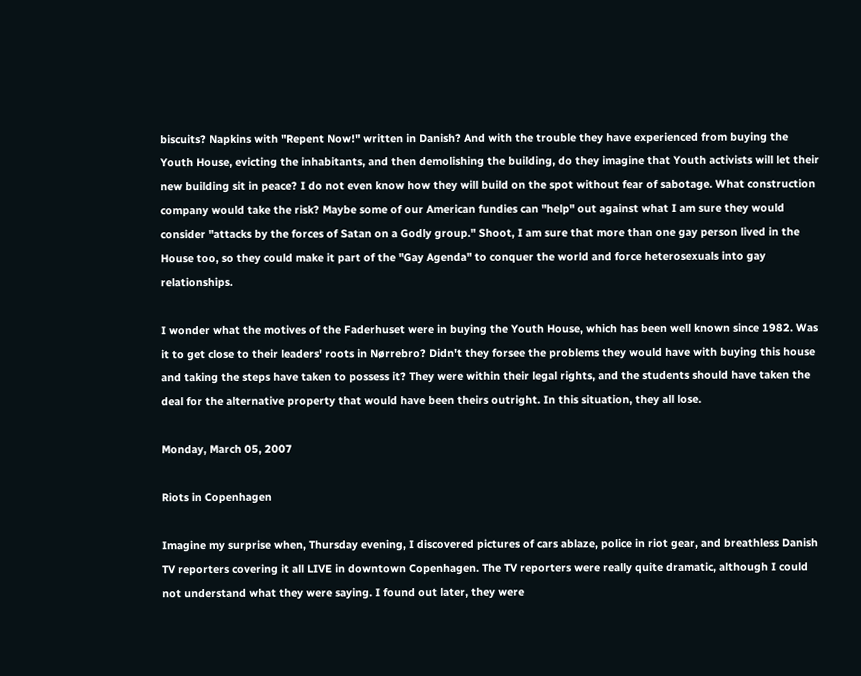biscuits? Napkins with "Repent Now!" written in Danish? And with the trouble they have experienced from buying the Youth House, evicting the inhabitants, and then demolishing the building, do they imagine that Youth activists will let their new building sit in peace? I do not even know how they will build on the spot without fear of sabotage. What construction company would take the risk? Maybe some of our American fundies can "help" out against what I am sure they would consider "attacks by the forces of Satan on a Godly group." Shoot, I am sure that more than one gay person lived in the House too, so they could make it part of the "Gay Agenda" to conquer the world and force heterosexuals into gay relationships.

I wonder what the motives of the Faderhuset were in buying the Youth House, which has been well known since 1982. Was it to get close to their leaders' roots in Nørrebro? Didn't they forsee the problems they would have with buying this house and taking the steps have taken to possess it? They were within their legal rights, and the students should have taken the deal for the alternative property that would have been theirs outright. In this situation, they all lose.

Monday, March 05, 2007

Riots in Copenhagen

Imagine my surprise when, Thursday evening, I discovered pictures of cars ablaze, police in riot gear, and breathless Danish TV reporters covering it all LIVE in downtown Copenhagen. The TV reporters were really quite dramatic, although I could not understand what they were saying. I found out later, they were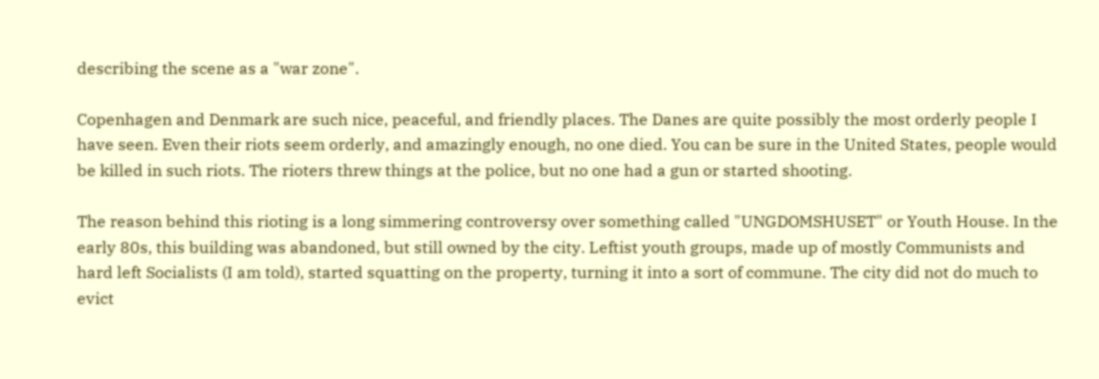describing the scene as a "war zone".

Copenhagen and Denmark are such nice, peaceful, and friendly places. The Danes are quite possibly the most orderly people I have seen. Even their riots seem orderly, and amazingly enough, no one died. You can be sure in the United States, people would be killed in such riots. The rioters threw things at the police, but no one had a gun or started shooting.

The reason behind this rioting is a long simmering controversy over something called "UNGDOMSHUSET" or Youth House. In the early 80s, this building was abandoned, but still owned by the city. Leftist youth groups, made up of mostly Communists and hard left Socialists (I am told), started squatting on the property, turning it into a sort of commune. The city did not do much to evict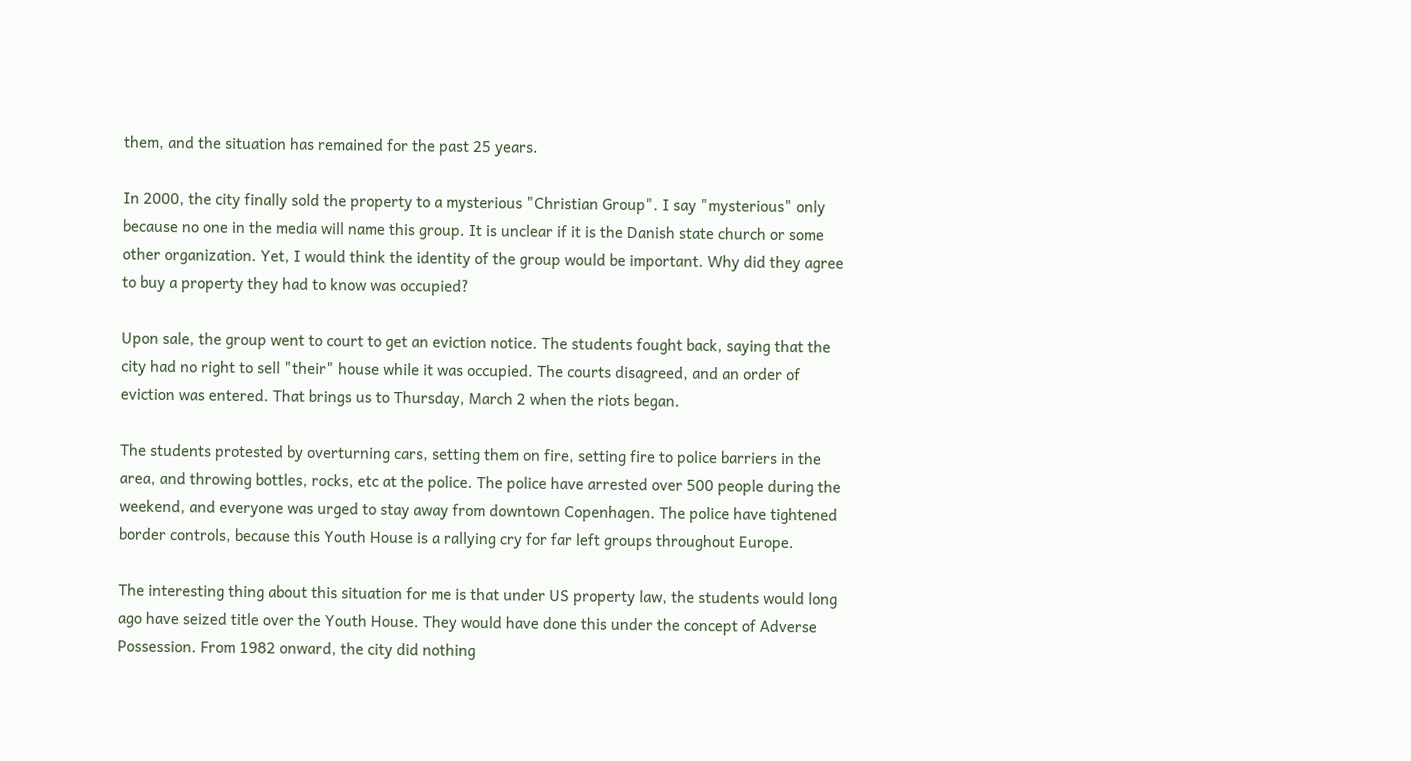them, and the situation has remained for the past 25 years.

In 2000, the city finally sold the property to a mysterious "Christian Group". I say "mysterious" only because no one in the media will name this group. It is unclear if it is the Danish state church or some other organization. Yet, I would think the identity of the group would be important. Why did they agree to buy a property they had to know was occupied?

Upon sale, the group went to court to get an eviction notice. The students fought back, saying that the city had no right to sell "their" house while it was occupied. The courts disagreed, and an order of eviction was entered. That brings us to Thursday, March 2 when the riots began.

The students protested by overturning cars, setting them on fire, setting fire to police barriers in the area, and throwing bottles, rocks, etc at the police. The police have arrested over 500 people during the weekend, and everyone was urged to stay away from downtown Copenhagen. The police have tightened border controls, because this Youth House is a rallying cry for far left groups throughout Europe.

The interesting thing about this situation for me is that under US property law, the students would long ago have seized title over the Youth House. They would have done this under the concept of Adverse Possession. From 1982 onward, the city did nothing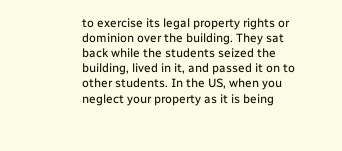to exercise its legal property rights or dominion over the building. They sat back while the students seized the building, lived in it, and passed it on to other students. In the US, when you neglect your property as it is being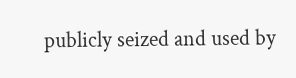publicly seized and used by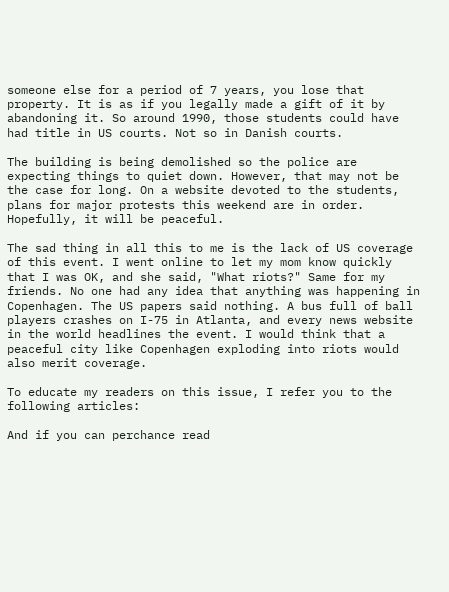someone else for a period of 7 years, you lose that property. It is as if you legally made a gift of it by abandoning it. So around 1990, those students could have had title in US courts. Not so in Danish courts.

The building is being demolished so the police are expecting things to quiet down. However, that may not be the case for long. On a website devoted to the students, plans for major protests this weekend are in order. Hopefully, it will be peaceful.

The sad thing in all this to me is the lack of US coverage of this event. I went online to let my mom know quickly that I was OK, and she said, "What riots?" Same for my friends. No one had any idea that anything was happening in Copenhagen. The US papers said nothing. A bus full of ball players crashes on I-75 in Atlanta, and every news website in the world headlines the event. I would think that a peaceful city like Copenhagen exploding into riots would also merit coverage.

To educate my readers on this issue, I refer you to the following articles:

And if you can perchance read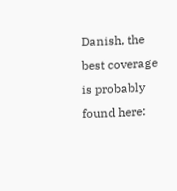Danish, the best coverage is probably found here: